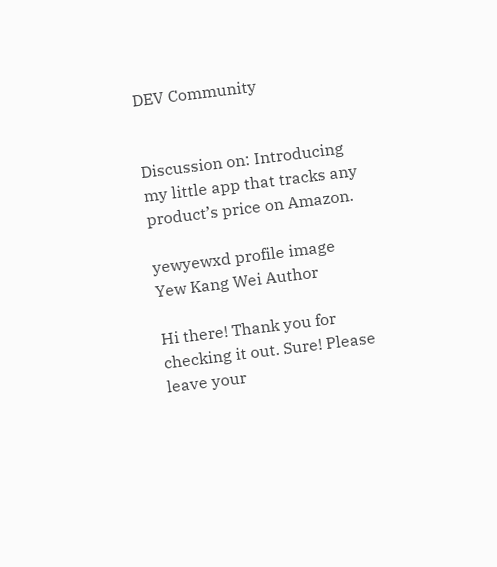DEV Community


Discussion on: Introducing my little app that tracks any product’s price on Amazon.

yewyewxd profile image
Yew Kang Wei Author

Hi there! Thank you for checking it out. Sure! Please leave your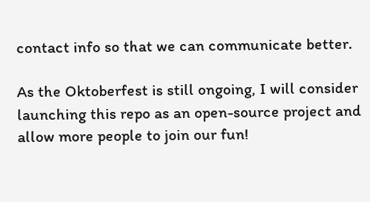contact info so that we can communicate better.

As the Oktoberfest is still ongoing, I will consider launching this repo as an open-source project and allow more people to join our fun!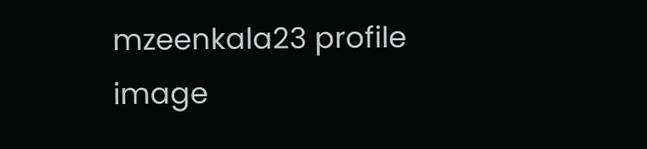mzeenkala23 profile image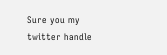Sure you my twitter handle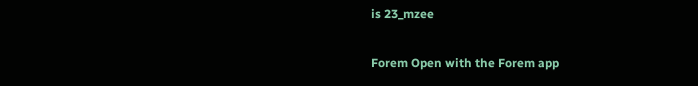is 23_mzee

Forem Open with the Forem app